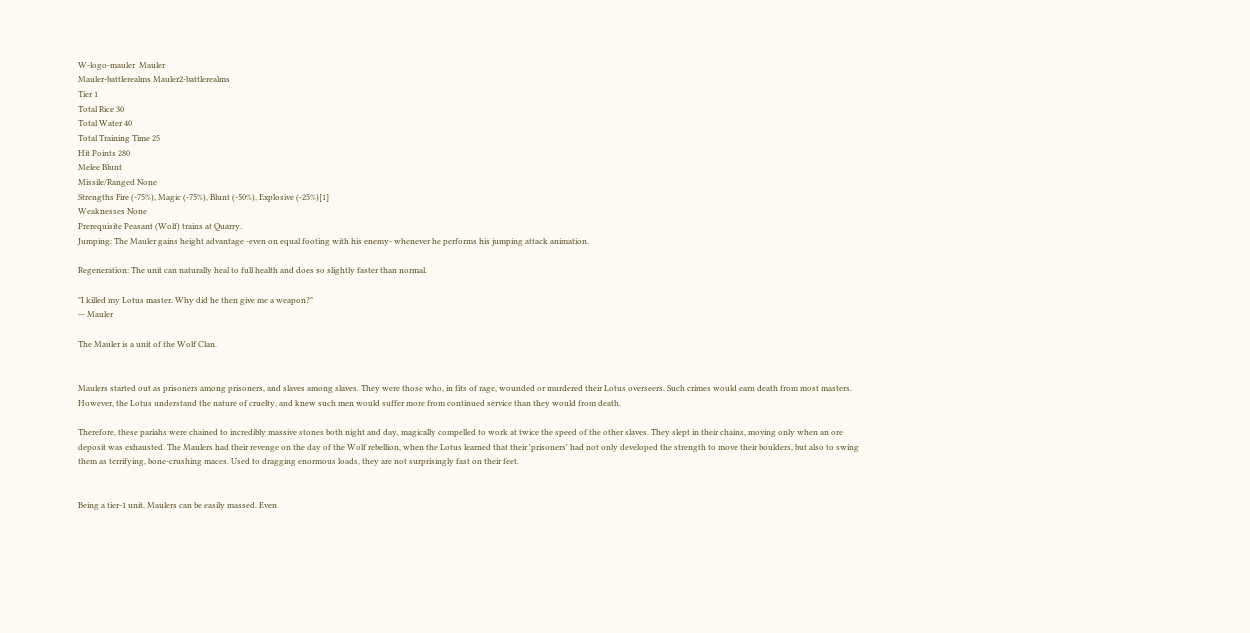W-logo-mauler  Mauler
Mauler-battlerealms Mauler2-battlerealms
Tier 1
Total Rice 30
Total Water 40
Total Training Time 25
Hit Points 280
Melee Blunt
Missile/Ranged None
Strengths Fire (-75%), Magic (-75%), Blunt (-50%), Explosive (-25%)[1]
Weaknesses None
Prerequisite Peasant (Wolf) trains at Quarry.
Jumping: The Mauler gains height advantage -even on equal footing with his enemy- whenever he performs his jumping attack animation.

Regeneration: The unit can naturally heal to full health and does so slightly faster than normal.

"I killed my Lotus master. Why did he then give me a weapon?"
— Mauler

The Mauler is a unit of the Wolf Clan.


Maulers started out as prisoners among prisoners, and slaves among slaves. They were those who, in fits of rage, wounded or murdered their Lotus overseers. Such crimes would earn death from most masters. However, the Lotus understand the nature of cruelty, and knew such men would suffer more from continued service than they would from death.

Therefore, these pariahs were chained to incredibly massive stones both night and day, magically compelled to work at twice the speed of the other slaves. They slept in their chains, moving only when an ore deposit was exhausted. The Maulers had their revenge on the day of the Wolf rebellion, when the Lotus learned that their 'prisoners' had not only developed the strength to move their boulders, but also to swing them as terrifying, bone-crushing maces. Used to dragging enormous loads, they are not surprisingly fast on their feet.


Being a tier-1 unit, Maulers can be easily massed. Even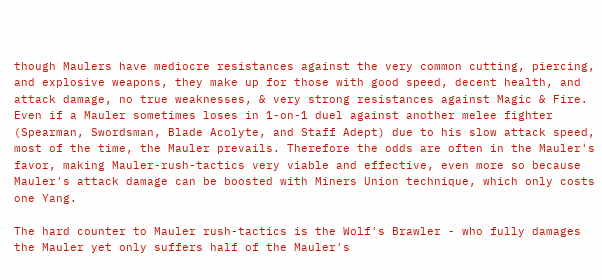though Maulers have mediocre resistances against the very common cutting, piercing, and explosive weapons, they make up for those with good speed, decent health, and attack damage, no true weaknesses, & very strong resistances against Magic & Fire. Even if a Mauler sometimes loses in 1-on-1 duel against another melee fighter (Spearman, Swordsman, Blade Acolyte, and Staff Adept) due to his slow attack speed, most of the time, the Mauler prevails. Therefore the odds are often in the Mauler's favor, making Mauler-rush-tactics very viable and effective, even more so because Mauler's attack damage can be boosted with Miners Union technique, which only costs one Yang.

The hard counter to Mauler rush-tactics is the Wolf's Brawler - who fully damages the Mauler yet only suffers half of the Mauler's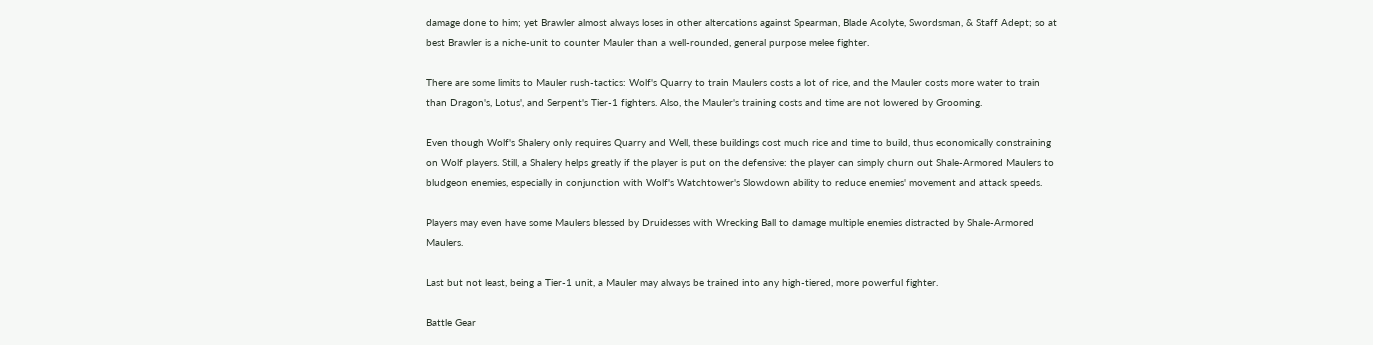damage done to him; yet Brawler almost always loses in other altercations against Spearman, Blade Acolyte, Swordsman, & Staff Adept; so at best Brawler is a niche-unit to counter Mauler than a well-rounded, general purpose melee fighter.

There are some limits to Mauler rush-tactics: Wolf's Quarry to train Maulers costs a lot of rice, and the Mauler costs more water to train than Dragon's, Lotus', and Serpent's Tier-1 fighters. Also, the Mauler's training costs and time are not lowered by Grooming.

Even though Wolf's Shalery only requires Quarry and Well, these buildings cost much rice and time to build, thus economically constraining on Wolf players. Still, a Shalery helps greatly if the player is put on the defensive: the player can simply churn out Shale-Armored Maulers to bludgeon enemies, especially in conjunction with Wolf's Watchtower's Slowdown ability to reduce enemies' movement and attack speeds.

Players may even have some Maulers blessed by Druidesses with Wrecking Ball to damage multiple enemies distracted by Shale-Armored Maulers.

Last but not least, being a Tier-1 unit, a Mauler may always be trained into any high-tiered, more powerful fighter.

Battle Gear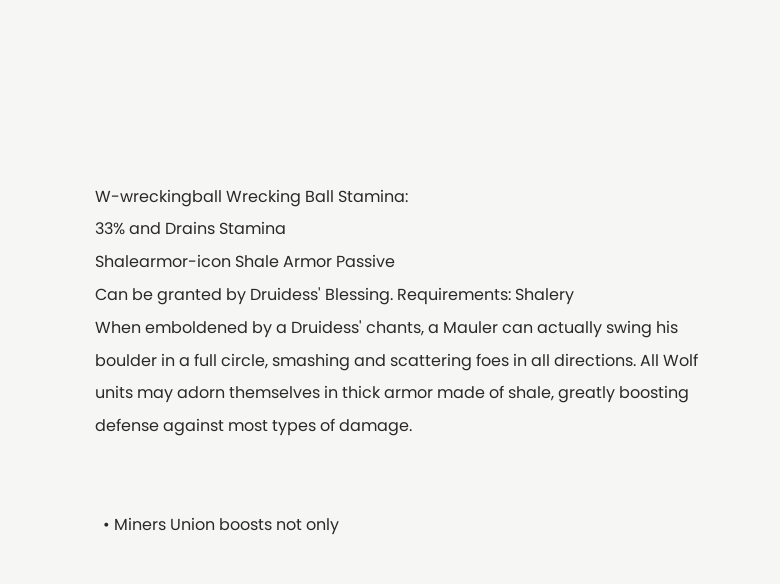W-wreckingball Wrecking Ball Stamina:
33% and Drains Stamina
Shalearmor-icon Shale Armor Passive
Can be granted by Druidess' Blessing. Requirements: Shalery
When emboldened by a Druidess' chants, a Mauler can actually swing his boulder in a full circle, smashing and scattering foes in all directions. All Wolf units may adorn themselves in thick armor made of shale, greatly boosting defense against most types of damage.


  • Miners Union boosts not only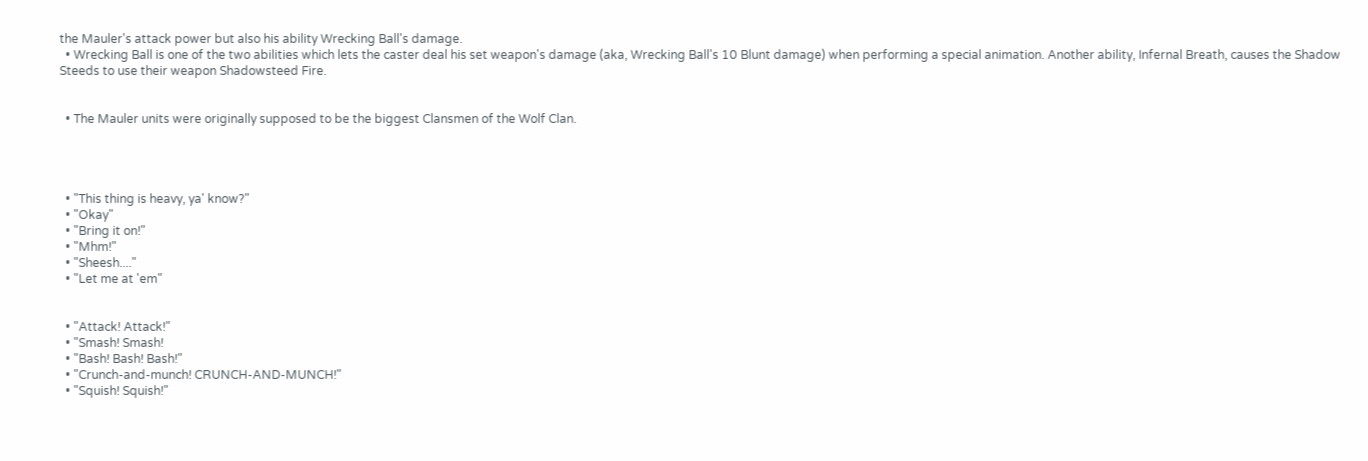the Mauler's attack power but also his ability Wrecking Ball's damage.
  • Wrecking Ball is one of the two abilities which lets the caster deal his set weapon's damage (aka, Wrecking Ball's 10 Blunt damage) when performing a special animation. Another ability, Infernal Breath, causes the Shadow Steeds to use their weapon Shadowsteed Fire.


  • The Mauler units were originally supposed to be the biggest Clansmen of the Wolf Clan.




  • "This thing is heavy, ya' know?"
  • "Okay"
  • "Bring it on!"
  • "Mhm!"
  • "Sheesh...."
  • "Let me at 'em"


  • "Attack! Attack!"
  • "Smash! Smash!
  • "Bash! Bash! Bash!"
  • "Crunch-and-munch! CRUNCH-AND-MUNCH!"
  • "Squish! Squish!"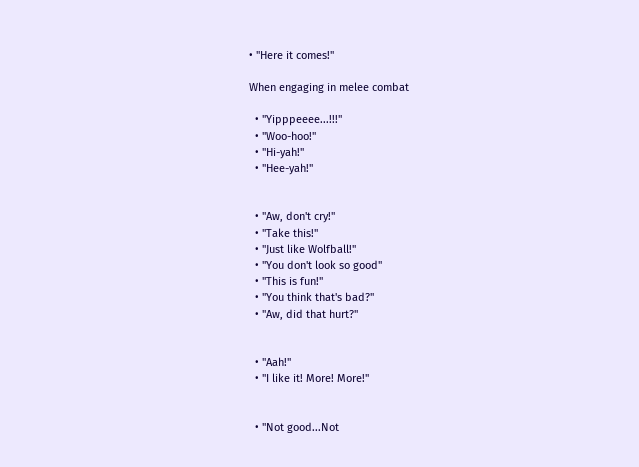• "Here it comes!"

When engaging in melee combat

  • "Yipppeeee...!!!"
  • "Woo-hoo!"
  • "Hi-yah!"
  • "Hee-yah!"


  • "Aw, don't cry!"
  • "Take this!"
  • "Just like Wolfball!"
  • "You don't look so good"
  • "This is fun!"
  • "You think that's bad?"
  • "Aw, did that hurt?"


  • "Aah!"
  • "I like it! More! More!"


  • "Not good...Not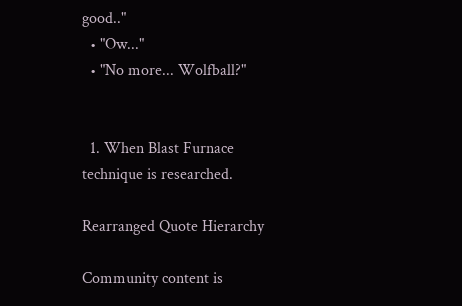good.."
  • "Ow..."
  • "No more... Wolfball?"


  1. When Blast Furnace technique is researched.

Rearranged Quote Hierarchy

Community content is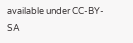available under CC-BY-SA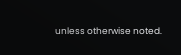unless otherwise noted.